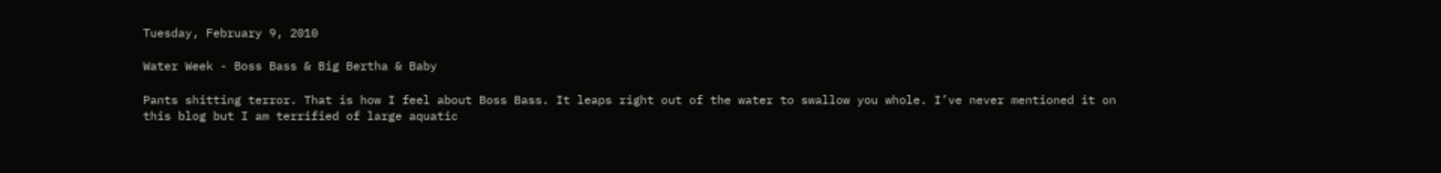Tuesday, February 9, 2010

Water Week - Boss Bass & Big Bertha & Baby

Pants shitting terror. That is how I feel about Boss Bass. It leaps right out of the water to swallow you whole. I’ve never mentioned it on this blog but I am terrified of large aquatic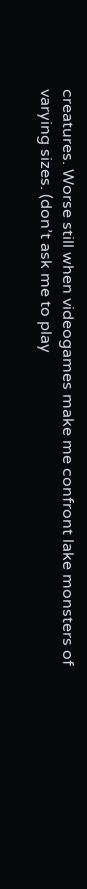creatures. Worse still when videogames make me confront lake monsters of varying sizes. (don’t ask me to play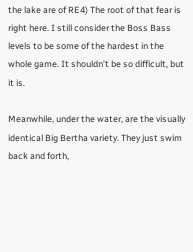the lake are of RE4) The root of that fear is right here. I still consider the Boss Bass levels to be some of the hardest in the whole game. It shouldn’t be so difficult, but it is.

Meanwhile, under the water, are the visually identical Big Bertha variety. They just swim back and forth,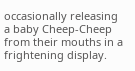occasionally releasing a baby Cheep-Cheep from their mouths in a frightening display.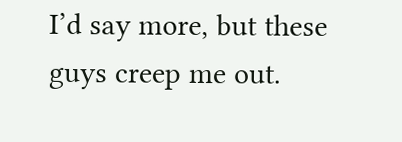I’d say more, but these guys creep me out.